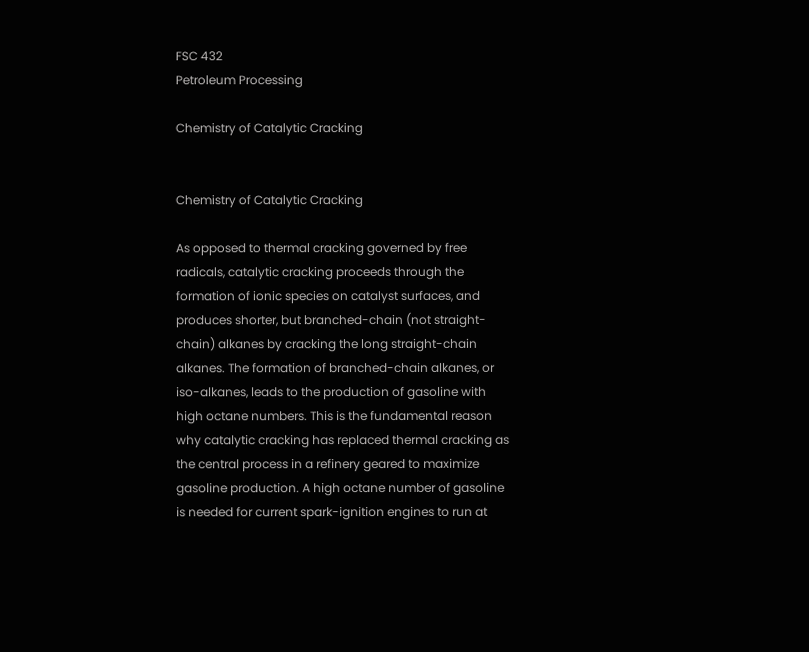FSC 432
Petroleum Processing

Chemistry of Catalytic Cracking


Chemistry of Catalytic Cracking

As opposed to thermal cracking governed by free radicals, catalytic cracking proceeds through the formation of ionic species on catalyst surfaces, and produces shorter, but branched-chain (not straight-chain) alkanes by cracking the long straight-chain alkanes. The formation of branched-chain alkanes, or iso-alkanes, leads to the production of gasoline with high octane numbers. This is the fundamental reason why catalytic cracking has replaced thermal cracking as the central process in a refinery geared to maximize gasoline production. A high octane number of gasoline is needed for current spark-ignition engines to run at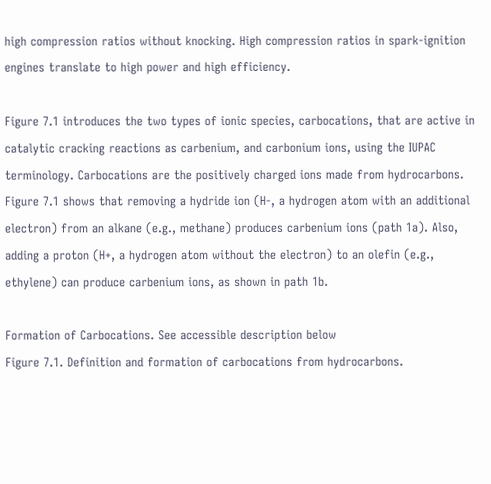high compression ratios without knocking. High compression ratios in spark-ignition engines translate to high power and high efficiency.

Figure 7.1 introduces the two types of ionic species, carbocations, that are active in catalytic cracking reactions as carbenium, and carbonium ions, using the IUPAC terminology. Carbocations are the positively charged ions made from hydrocarbons. Figure 7.1 shows that removing a hydride ion (H-, a hydrogen atom with an additional electron) from an alkane (e.g., methane) produces carbenium ions (path 1a). Also, adding a proton (H+, a hydrogen atom without the electron) to an olefin (e.g., ethylene) can produce carbenium ions, as shown in path 1b.

Formation of Carbocations. See accessible description below
Figure 7.1. Definition and formation of carbocations from hydrocarbons.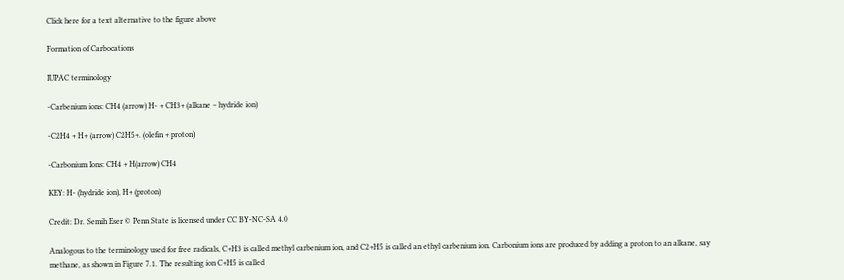Click here for a text alternative to the figure above

Formation of Carbocations

IUPAC terminology

-Carbenium ions: CH4 (arrow) H- + CH3+ (alkane – hydride ion)

-C2H4 + H+ (arrow) C2H5+. (olefin + proton)

-Carbonium Ions: CH4 + H(arrow) CH4

KEY: H- (hydride ion), H+ (proton)

Credit: Dr. Semih Eser © Penn State is licensed under CC BY-NC-SA 4.0

Analogous to the terminology used for free radicals, C+H3 is called methyl carbenium ion, and C2+H5 is called an ethyl carbenium ion. Carbonium ions are produced by adding a proton to an alkane, say methane, as shown in Figure 7.1. The resulting ion C+H5 is called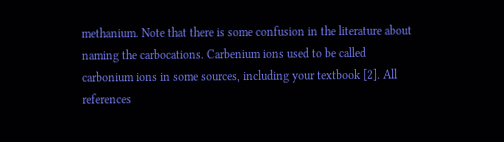methanium. Note that there is some confusion in the literature about naming the carbocations. Carbenium ions used to be called carbonium ions in some sources, including your textbook [2]. All references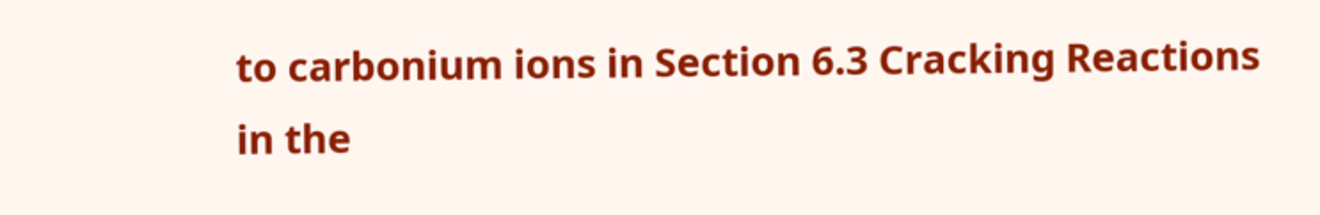to carbonium ions in Section 6.3 Cracking Reactions in the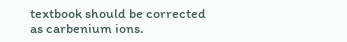textbook should be corrected as carbenium ions.